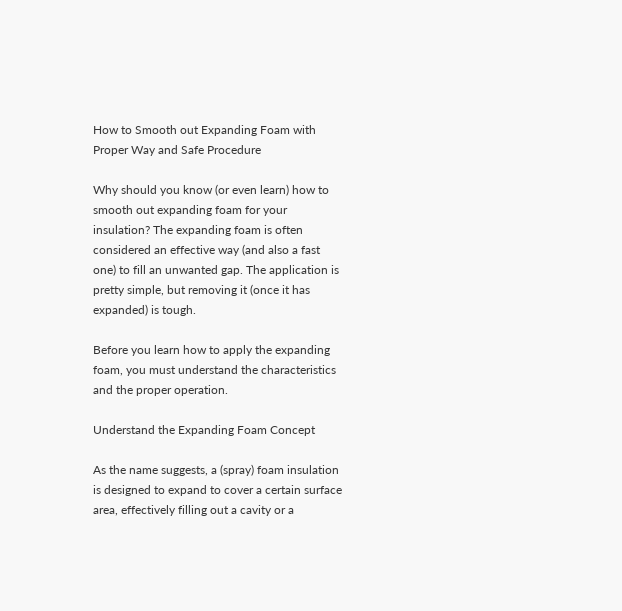How to Smooth out Expanding Foam with Proper Way and Safe Procedure

Why should you know (or even learn) how to smooth out expanding foam for your insulation? The expanding foam is often considered an effective way (and also a fast one) to fill an unwanted gap. The application is pretty simple, but removing it (once it has expanded) is tough.

Before you learn how to apply the expanding foam, you must understand the characteristics and the proper operation.

Understand the Expanding Foam Concept

As the name suggests, a (spray) foam insulation is designed to expand to cover a certain surface area, effectively filling out a cavity or a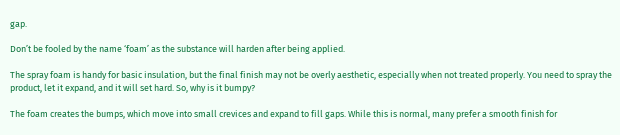gap.

Don’t be fooled by the name ‘foam’ as the substance will harden after being applied.

The spray foam is handy for basic insulation, but the final finish may not be overly aesthetic, especially when not treated properly. You need to spray the product, let it expand, and it will set hard. So, why is it bumpy?

The foam creates the bumps, which move into small crevices and expand to fill gaps. While this is normal, many prefer a smooth finish for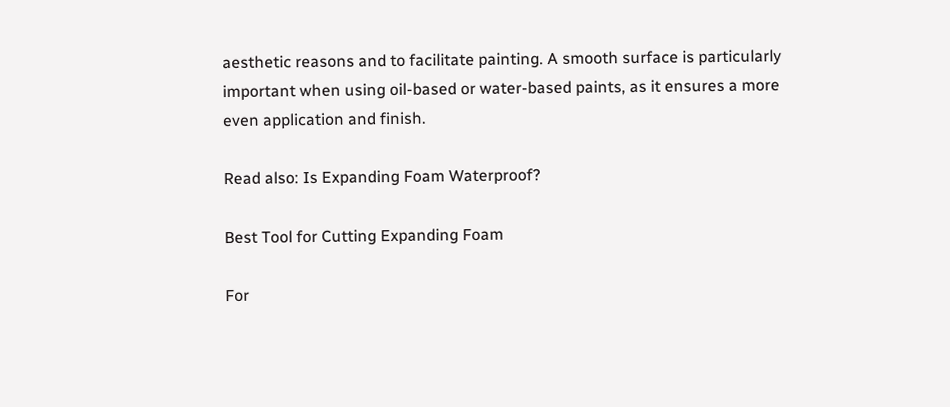aesthetic reasons and to facilitate painting. A smooth surface is particularly important when using oil-based or water-based paints, as it ensures a more even application and finish.

Read also: Is Expanding Foam Waterproof?

Best Tool for Cutting Expanding Foam

For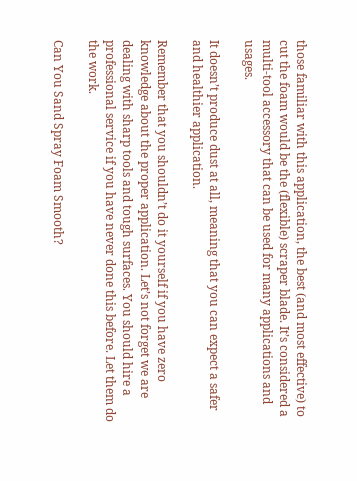those familiar with this application, the best (and most effective) to cut the foam would be the (flexible) scraper blade. It’s considered a multi-tool accessory that can be used for many applications and usages.

It doesn’t produce dust at all, meaning that you can expect a safer and healthier application.

Remember that you shouldn’t do it yourself if you have zero knowledge about the proper application. Let’s not forget we are dealing with sharp tools and tough surfaces. You should hire a professional service if you have never done this before. Let them do the work.

Can You Sand Spray Foam Smooth?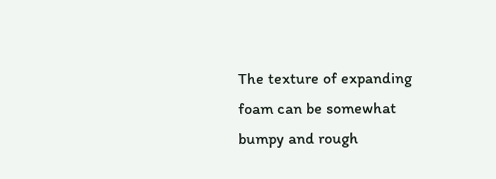The texture of expanding foam can be somewhat bumpy and rough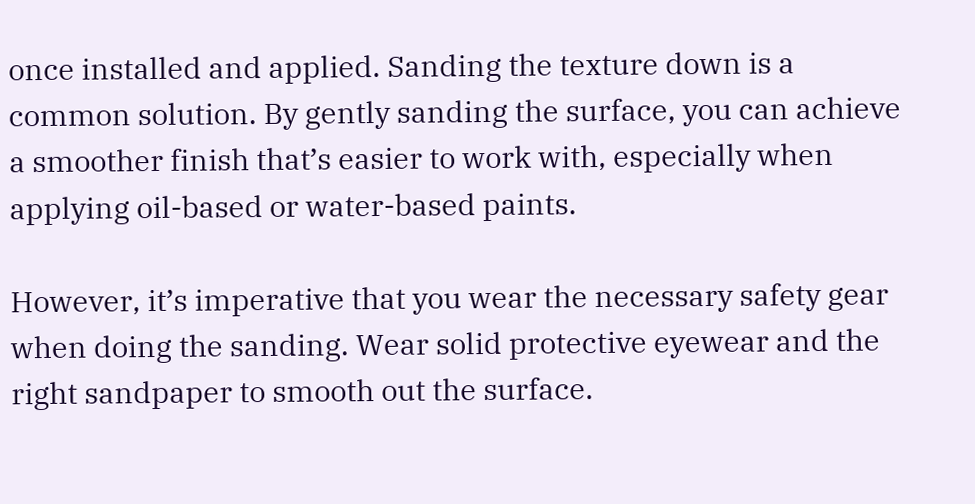once installed and applied. Sanding the texture down is a common solution. By gently sanding the surface, you can achieve a smoother finish that’s easier to work with, especially when applying oil-based or water-based paints.

However, it’s imperative that you wear the necessary safety gear when doing the sanding. Wear solid protective eyewear and the right sandpaper to smooth out the surface.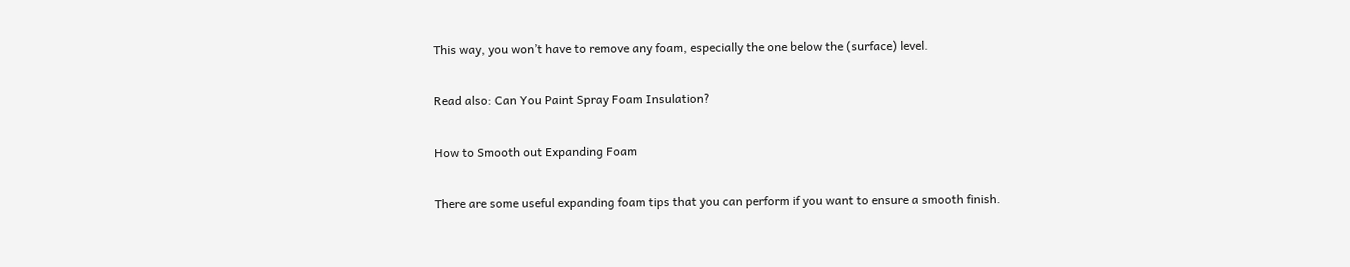This way, you won’t have to remove any foam, especially the one below the (surface) level.

Read also: Can You Paint Spray Foam Insulation?

How to Smooth out Expanding Foam

There are some useful expanding foam tips that you can perform if you want to ensure a smooth finish.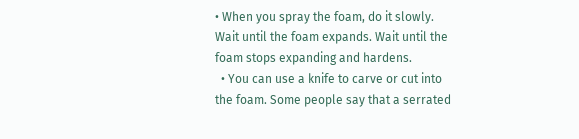• When you spray the foam, do it slowly. Wait until the foam expands. Wait until the foam stops expanding and hardens.
  • You can use a knife to carve or cut into the foam. Some people say that a serrated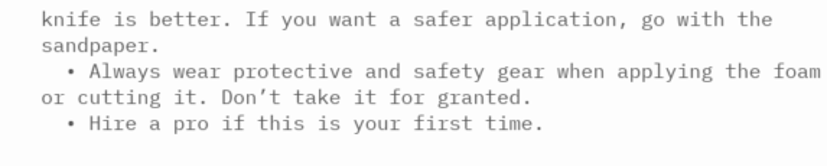knife is better. If you want a safer application, go with the sandpaper.
  • Always wear protective and safety gear when applying the foam or cutting it. Don’t take it for granted.
  • Hire a pro if this is your first time.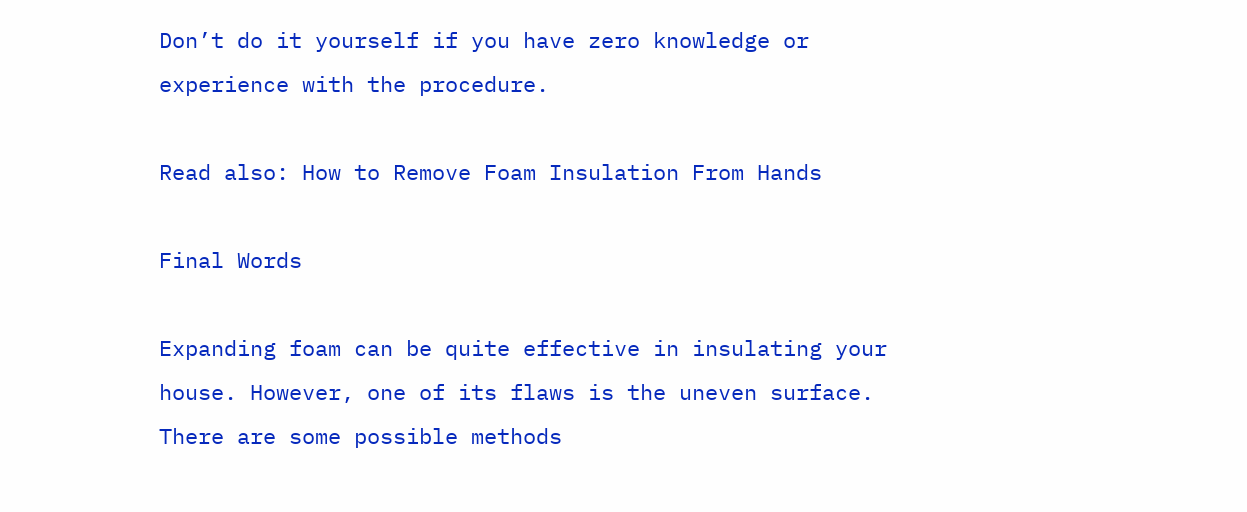Don’t do it yourself if you have zero knowledge or experience with the procedure.

Read also: How to Remove Foam Insulation From Hands

Final Words

Expanding foam can be quite effective in insulating your house. However, one of its flaws is the uneven surface. There are some possible methods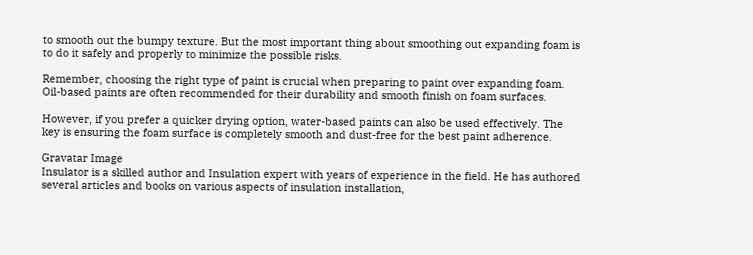to smooth out the bumpy texture. But the most important thing about smoothing out expanding foam is to do it safely and properly to minimize the possible risks.

Remember, choosing the right type of paint is crucial when preparing to paint over expanding foam. Oil-based paints are often recommended for their durability and smooth finish on foam surfaces.

However, if you prefer a quicker drying option, water-based paints can also be used effectively. The key is ensuring the foam surface is completely smooth and dust-free for the best paint adherence.

Gravatar Image
Insulator is a skilled author and Insulation expert with years of experience in the field. He has authored several articles and books on various aspects of insulation installation,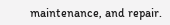maintenance, and repair.